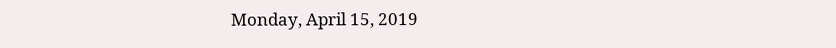Monday, April 15, 2019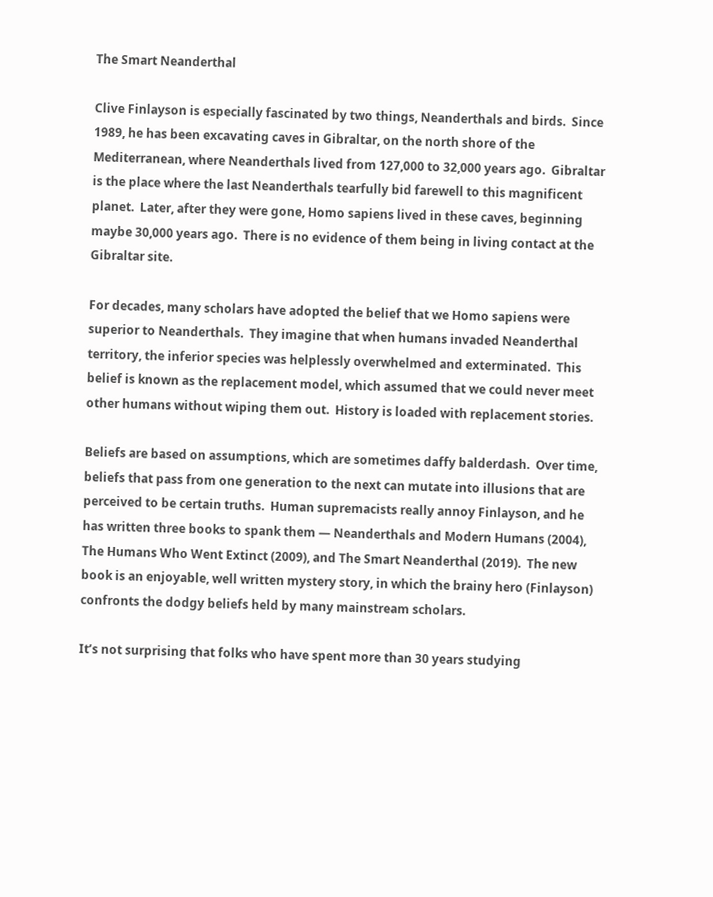The Smart Neanderthal

Clive Finlayson is especially fascinated by two things, Neanderthals and birds.  Since 1989, he has been excavating caves in Gibraltar, on the north shore of the Mediterranean, where Neanderthals lived from 127,000 to 32,000 years ago.  Gibraltar is the place where the last Neanderthals tearfully bid farewell to this magnificent planet.  Later, after they were gone, Homo sapiens lived in these caves, beginning maybe 30,000 years ago.  There is no evidence of them being in living contact at the Gibraltar site.

For decades, many scholars have adopted the belief that we Homo sapiens were superior to Neanderthals.  They imagine that when humans invaded Neanderthal territory, the inferior species was helplessly overwhelmed and exterminated.  This belief is known as the replacement model, which assumed that we could never meet other humans without wiping them out.  History is loaded with replacement stories.

Beliefs are based on assumptions, which are sometimes daffy balderdash.  Over time, beliefs that pass from one generation to the next can mutate into illusions that are perceived to be certain truths.  Human supremacists really annoy Finlayson, and he has written three books to spank them — Neanderthals and Modern Humans (2004), The Humans Who Went Extinct (2009), and The Smart Neanderthal (2019).  The new book is an enjoyable, well written mystery story, in which the brainy hero (Finlayson) confronts the dodgy beliefs held by many mainstream scholars.

It’s not surprising that folks who have spent more than 30 years studying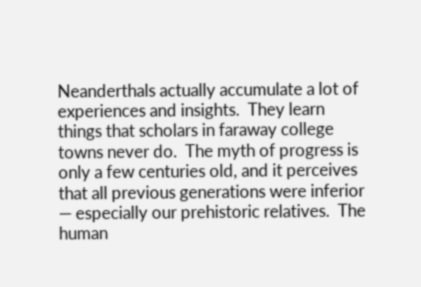Neanderthals actually accumulate a lot of experiences and insights.  They learn things that scholars in faraway college towns never do.  The myth of progress is only a few centuries old, and it perceives that all previous generations were inferior — especially our prehistoric relatives.  The human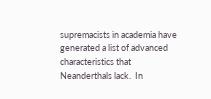supremacists in academia have generated a list of advanced characteristics that Neanderthals lack.  In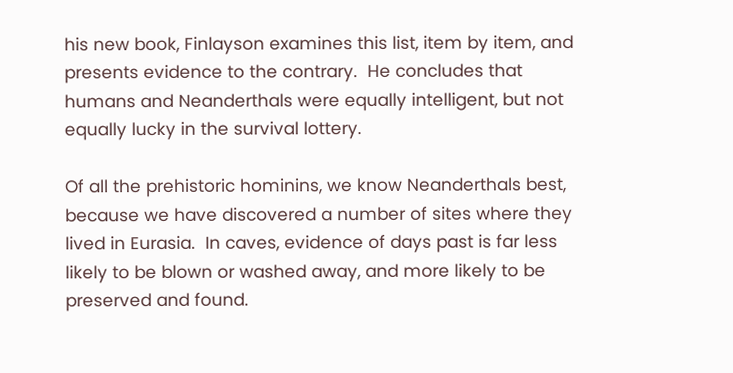his new book, Finlayson examines this list, item by item, and presents evidence to the contrary.  He concludes that humans and Neanderthals were equally intelligent, but not equally lucky in the survival lottery.

Of all the prehistoric hominins, we know Neanderthals best, because we have discovered a number of sites where they lived in Eurasia.  In caves, evidence of days past is far less likely to be blown or washed away, and more likely to be preserved and found.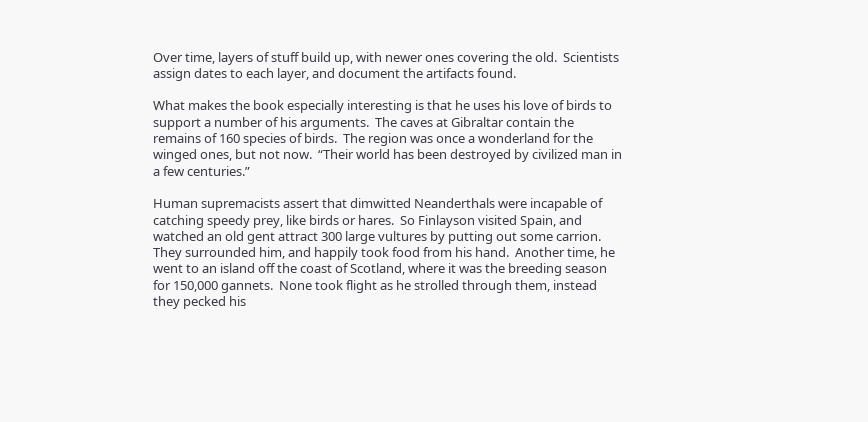Over time, layers of stuff build up, with newer ones covering the old.  Scientists assign dates to each layer, and document the artifacts found.

What makes the book especially interesting is that he uses his love of birds to support a number of his arguments.  The caves at Gibraltar contain the remains of 160 species of birds.  The region was once a wonderland for the winged ones, but not now.  “Their world has been destroyed by civilized man in a few centuries.”

Human supremacists assert that dimwitted Neanderthals were incapable of catching speedy prey, like birds or hares.  So Finlayson visited Spain, and watched an old gent attract 300 large vultures by putting out some carrion.  They surrounded him, and happily took food from his hand.  Another time, he went to an island off the coast of Scotland, where it was the breeding season for 150,000 gannets.  None took flight as he strolled through them, instead they pecked his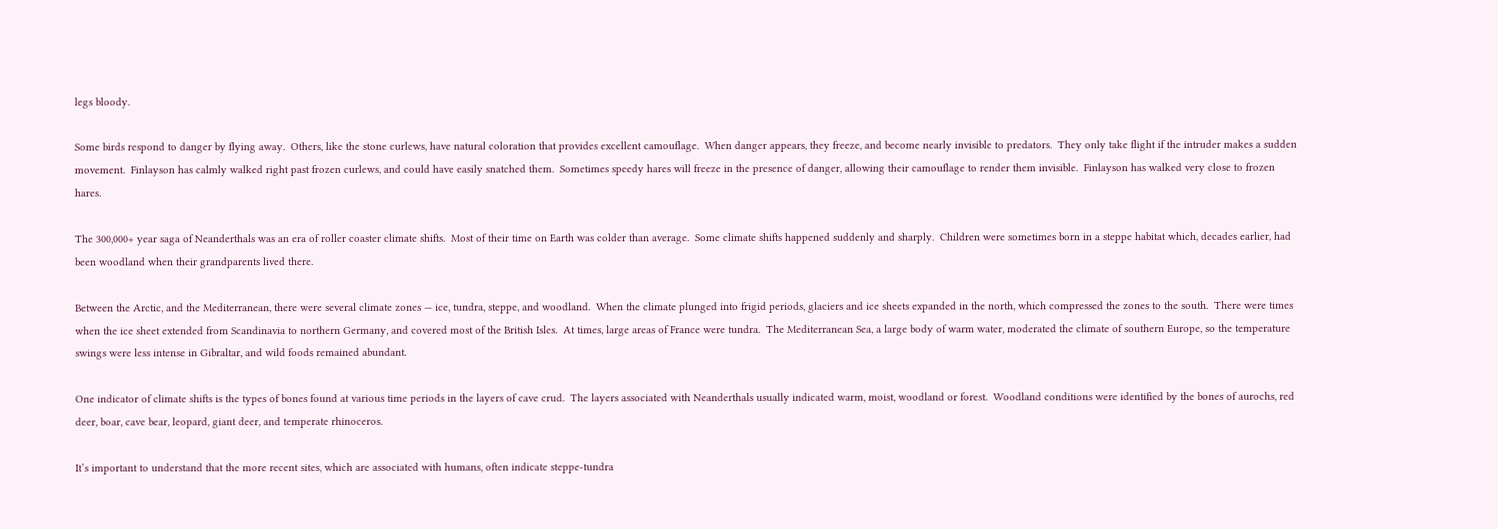legs bloody.

Some birds respond to danger by flying away.  Others, like the stone curlews, have natural coloration that provides excellent camouflage.  When danger appears, they freeze, and become nearly invisible to predators.  They only take flight if the intruder makes a sudden movement.  Finlayson has calmly walked right past frozen curlews, and could have easily snatched them.  Sometimes speedy hares will freeze in the presence of danger, allowing their camouflage to render them invisible.  Finlayson has walked very close to frozen hares.

The 300,000+ year saga of Neanderthals was an era of roller coaster climate shifts.  Most of their time on Earth was colder than average.  Some climate shifts happened suddenly and sharply.  Children were sometimes born in a steppe habitat which, decades earlier, had been woodland when their grandparents lived there.

Between the Arctic, and the Mediterranean, there were several climate zones — ice, tundra, steppe, and woodland.  When the climate plunged into frigid periods, glaciers and ice sheets expanded in the north, which compressed the zones to the south.  There were times when the ice sheet extended from Scandinavia to northern Germany, and covered most of the British Isles.  At times, large areas of France were tundra.  The Mediterranean Sea, a large body of warm water, moderated the climate of southern Europe, so the temperature swings were less intense in Gibraltar, and wild foods remained abundant.

One indicator of climate shifts is the types of bones found at various time periods in the layers of cave crud.  The layers associated with Neanderthals usually indicated warm, moist, woodland or forest.  Woodland conditions were identified by the bones of aurochs, red deer, boar, cave bear, leopard, giant deer, and temperate rhinoceros.

It’s important to understand that the more recent sites, which are associated with humans, often indicate steppe-tundra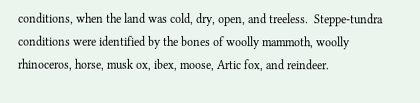conditions, when the land was cold, dry, open, and treeless.  Steppe-tundra conditions were identified by the bones of woolly mammoth, woolly rhinoceros, horse, musk ox, ibex, moose, Artic fox, and reindeer.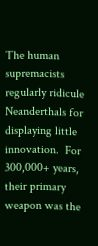The human supremacists regularly ridicule Neanderthals for displaying little innovation.  For 300,000+ years, their primary weapon was the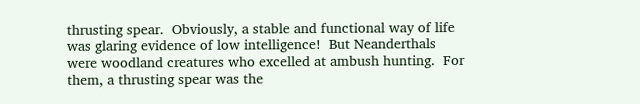thrusting spear.  Obviously, a stable and functional way of life was glaring evidence of low intelligence!  But Neanderthals were woodland creatures who excelled at ambush hunting.  For them, a thrusting spear was the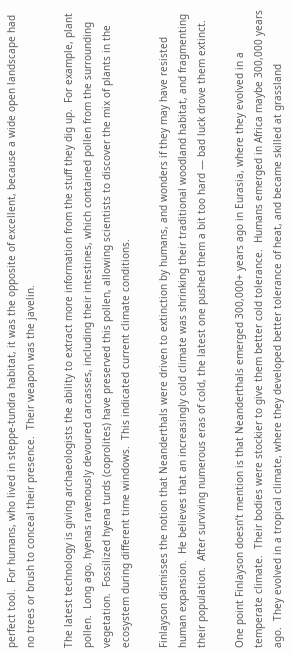perfect tool.  For humans, who lived in steppe-tundra habitat, it was the opposite of excellent, because a wide open landscape had no trees or brush to conceal their presence.  Their weapon was the javelin.

The latest technology is giving archaeologists the ability to extract more information from the stuff they dig up.  For example, plant pollen.  Long ago, hyenas ravenously devoured carcasses, including their intestines, which contained pollen from the surrounding vegetation.  Fossilized hyena turds (coprolites) have preserved this pollen, allowing scientists to discover the mix of plants in the ecosystem during different time windows.  This indicated current climate conditions.

Finlayson dismisses the notion that Neanderthals were driven to extinction by humans, and wonders if they may have resisted human expansion.  He believes that an increasingly cold climate was shrinking their traditional woodland habitat, and fragmenting their population.  After surviving numerous eras of cold, the latest one pushed them a bit too hard — bad luck drove them extinct.

One point Finlayson doesn’t mention is that Neanderthals emerged 300,000+ years ago in Eurasia, where they evolved in a temperate climate.  Their bodies were stockier to give them better cold tolerance.  Humans emerged in Africa maybe 300,000 years ago.  They evolved in a tropical climate, where they developed better tolerance of heat, and became skilled at grassland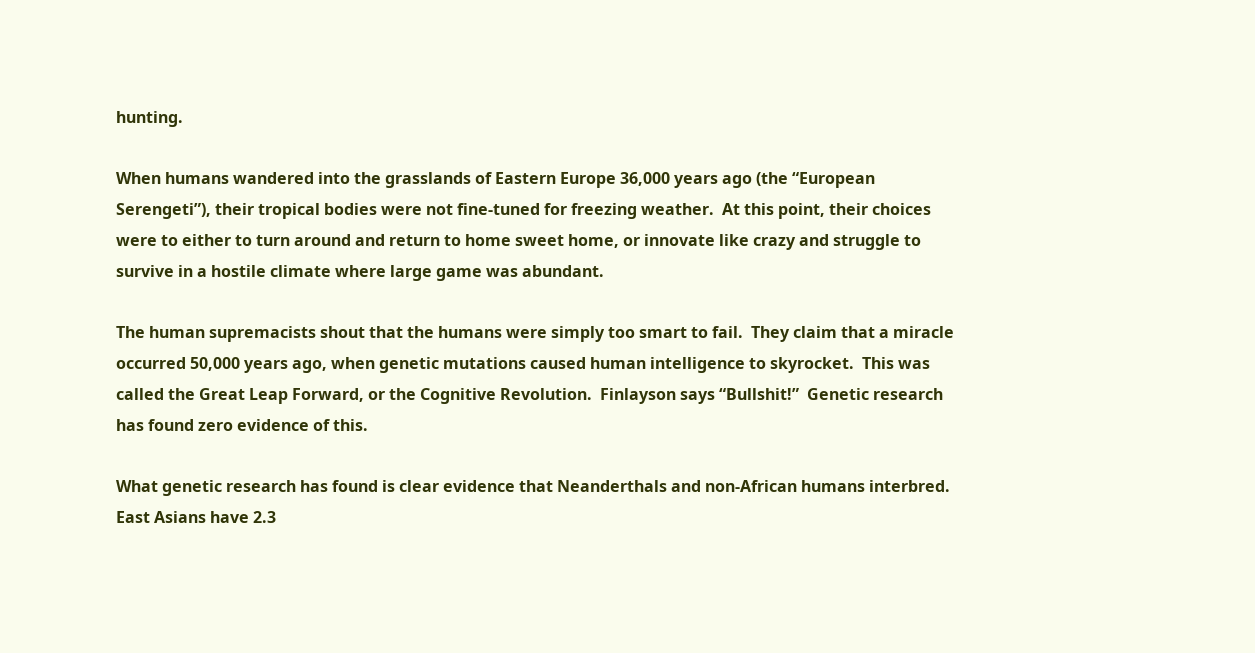hunting.

When humans wandered into the grasslands of Eastern Europe 36,000 years ago (the “European Serengeti”), their tropical bodies were not fine-tuned for freezing weather.  At this point, their choices were to either to turn around and return to home sweet home, or innovate like crazy and struggle to survive in a hostile climate where large game was abundant.

The human supremacists shout that the humans were simply too smart to fail.  They claim that a miracle occurred 50,000 years ago, when genetic mutations caused human intelligence to skyrocket.  This was called the Great Leap Forward, or the Cognitive Revolution.  Finlayson says “Bullshit!”  Genetic research has found zero evidence of this.

What genetic research has found is clear evidence that Neanderthals and non-African humans interbred.  East Asians have 2.3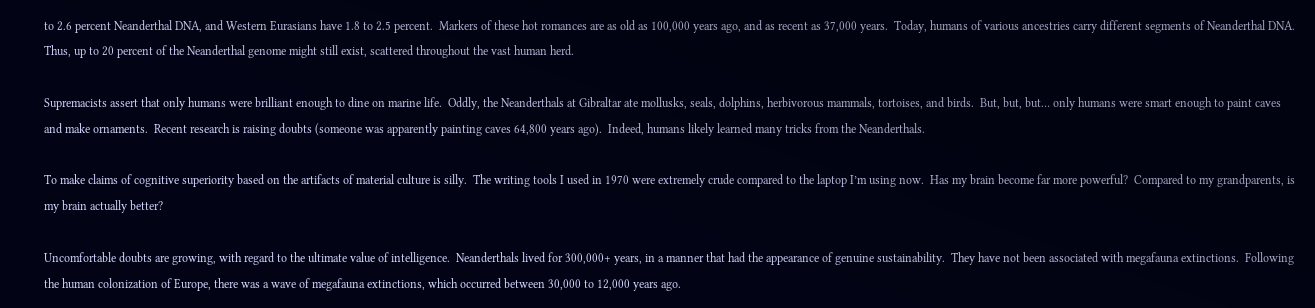to 2.6 percent Neanderthal DNA, and Western Eurasians have 1.8 to 2.5 percent.  Markers of these hot romances are as old as 100,000 years ago, and as recent as 37,000 years.  Today, humans of various ancestries carry different segments of Neanderthal DNA.  Thus, up to 20 percent of the Neanderthal genome might still exist, scattered throughout the vast human herd.

Supremacists assert that only humans were brilliant enough to dine on marine life.  Oddly, the Neanderthals at Gibraltar ate mollusks, seals, dolphins, herbivorous mammals, tortoises, and birds.  But, but, but… only humans were smart enough to paint caves and make ornaments.  Recent research is raising doubts (someone was apparently painting caves 64,800 years ago).  Indeed, humans likely learned many tricks from the Neanderthals.

To make claims of cognitive superiority based on the artifacts of material culture is silly.  The writing tools I used in 1970 were extremely crude compared to the laptop I’m using now.  Has my brain become far more powerful?  Compared to my grandparents, is my brain actually better?

Uncomfortable doubts are growing, with regard to the ultimate value of intelligence.  Neanderthals lived for 300,000+ years, in a manner that had the appearance of genuine sustainability.  They have not been associated with megafauna extinctions.  Following the human colonization of Europe, there was a wave of megafauna extinctions, which occurred between 30,000 to 12,000 years ago.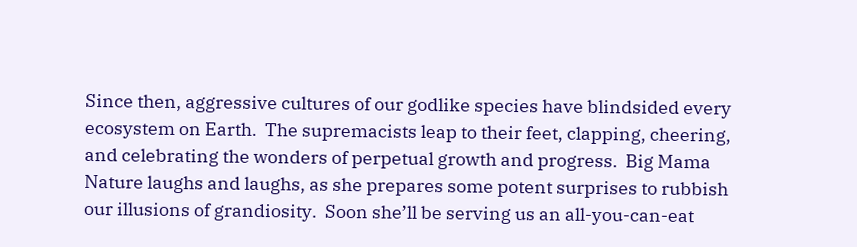Since then, aggressive cultures of our godlike species have blindsided every ecosystem on Earth.  The supremacists leap to their feet, clapping, cheering, and celebrating the wonders of perpetual growth and progress.  Big Mama Nature laughs and laughs, as she prepares some potent surprises to rubbish our illusions of grandiosity.  Soon she’ll be serving us an all-you-can-eat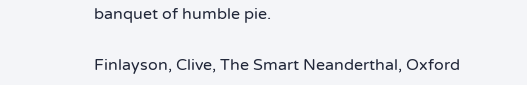banquet of humble pie.

Finlayson, Clive, The Smart Neanderthal, Oxford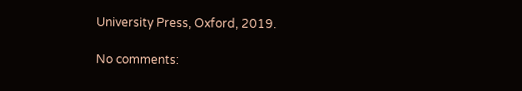University Press, Oxford, 2019.

No comments: